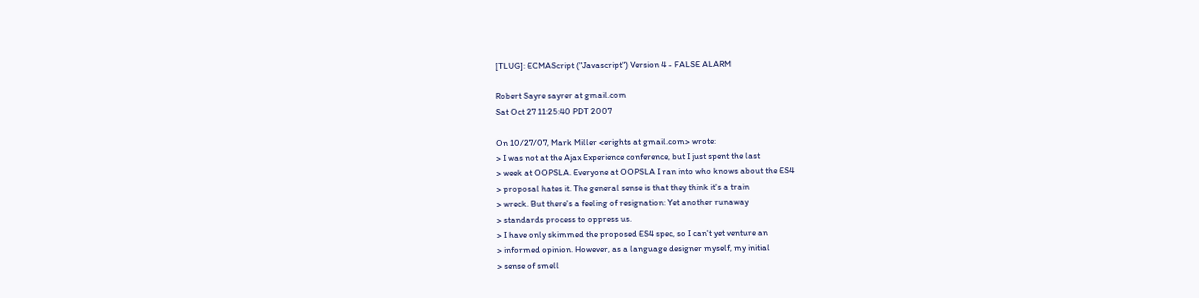[TLUG]: ECMAScript ("Javascript") Version 4 - FALSE ALARM

Robert Sayre sayrer at gmail.com
Sat Oct 27 11:25:40 PDT 2007

On 10/27/07, Mark Miller <erights at gmail.com> wrote:
> I was not at the Ajax Experience conference, but I just spent the last
> week at OOPSLA. Everyone at OOPSLA I ran into who knows about the ES4
> proposal hates it. The general sense is that they think it's a train
> wreck. But there's a feeling of resignation: Yet another runaway
> standards process to oppress us.
> I have only skimmed the proposed ES4 spec, so I can't yet venture an
> informed opinion. However, as a language designer myself, my initial
> sense of smell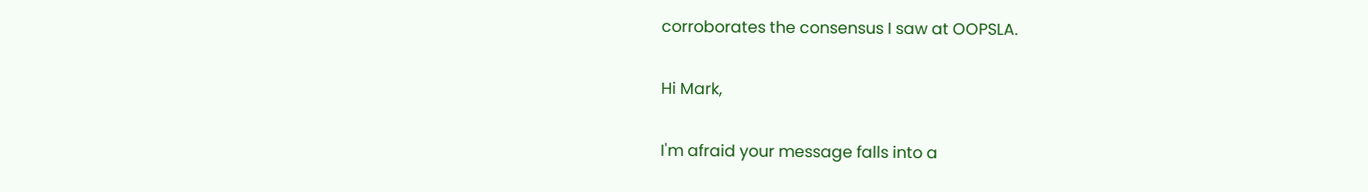corroborates the consensus I saw at OOPSLA.

Hi Mark,

I'm afraid your message falls into a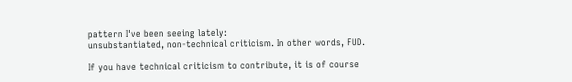pattern I've been seeing lately:
unsubstantiated, non-technical criticism. In other words, FUD.

If you have technical criticism to contribute, it is of course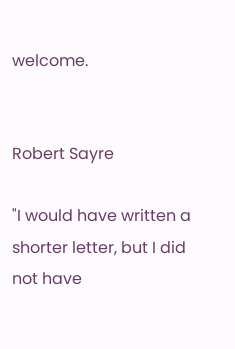welcome.


Robert Sayre

"I would have written a shorter letter, but I did not have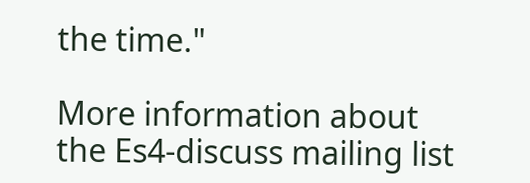the time."

More information about the Es4-discuss mailing list